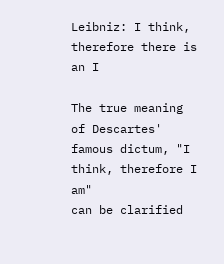Leibniz: I think, therefore there is an I

The true meaning of Descartes' famous dictum, "I think, therefore I am"
can be clarified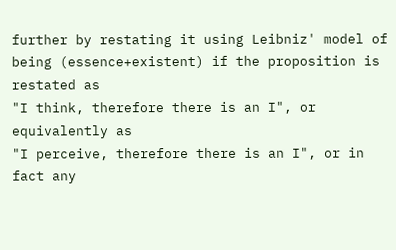further by restating it using Leibniz' model of
being (essence+existent) if the proposition is restated as
"I think, therefore there is an I", or equivalently as
"I perceive, therefore there is an I", or in
fact any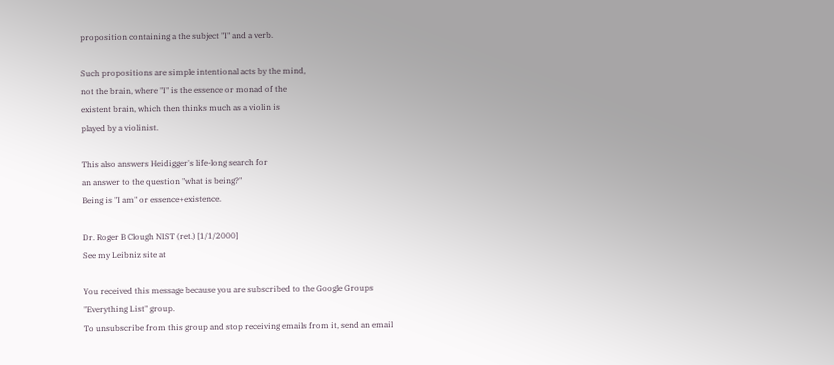proposition containing a the subject "I" and a verb.

Such propositions are simple intentional acts by the mind,
not the brain, where "I" is the essence or monad of the
existent brain, which then thinks much as a violin is
played by a violinist.

This also answers Heidigger's life-long search for
an answer to the question "what is being?"
Being is "I am" or essence+existence.

Dr. Roger B Clough NIST (ret.) [1/1/2000]
See my Leibniz site at

You received this message because you are subscribed to the Google Groups
"Everything List" group.
To unsubscribe from this group and stop receiving emails from it, send an email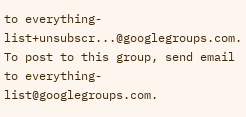to everything-list+unsubscr...@googlegroups.com.
To post to this group, send email to everything-list@googlegroups.com.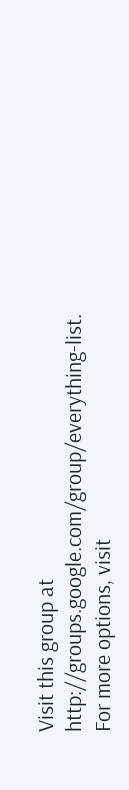Visit this group at http://groups.google.com/group/everything-list.
For more options, visit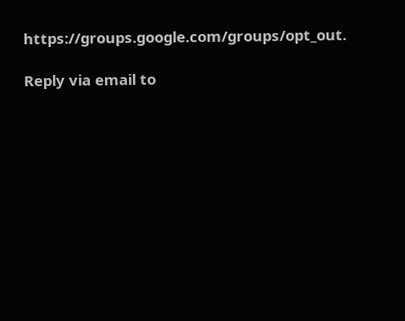https://groups.google.com/groups/opt_out.

Reply via email to